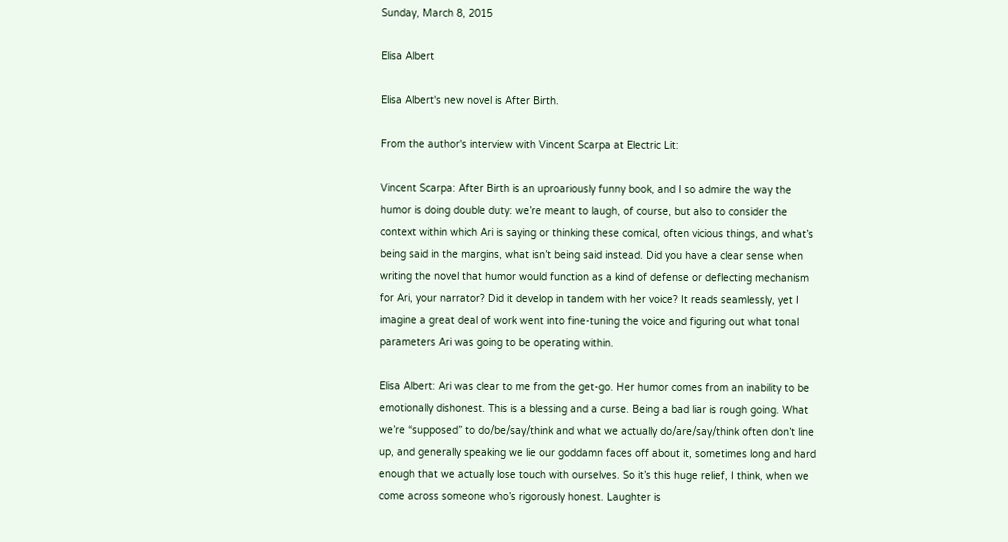Sunday, March 8, 2015

Elisa Albert

Elisa Albert's new novel is After Birth.

From the author's interview with Vincent Scarpa at Electric Lit:

Vincent Scarpa: After Birth is an uproariously funny book, and I so admire the way the humor is doing double duty: we’re meant to laugh, of course, but also to consider the context within which Ari is saying or thinking these comical, often vicious things, and what’s being said in the margins, what isn’t being said instead. Did you have a clear sense when writing the novel that humor would function as a kind of defense or deflecting mechanism for Ari, your narrator? Did it develop in tandem with her voice? It reads seamlessly, yet I imagine a great deal of work went into fine-tuning the voice and figuring out what tonal parameters Ari was going to be operating within.

Elisa Albert: Ari was clear to me from the get-go. Her humor comes from an inability to be emotionally dishonest. This is a blessing and a curse. Being a bad liar is rough going. What we’re “supposed” to do/be/say/think and what we actually do/are/say/think often don’t line up, and generally speaking we lie our goddamn faces off about it, sometimes long and hard enough that we actually lose touch with ourselves. So it’s this huge relief, I think, when we come across someone who’s rigorously honest. Laughter is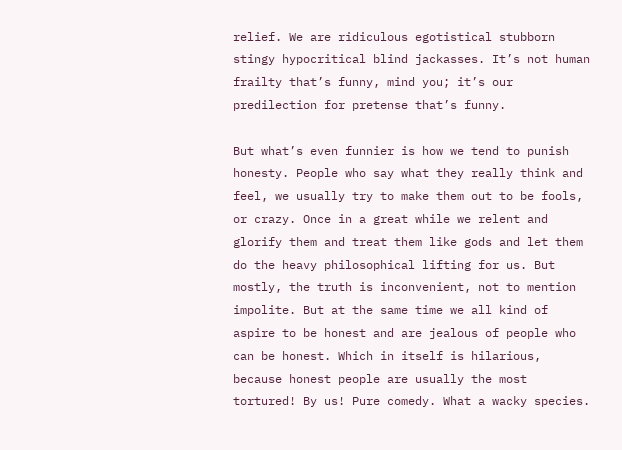relief. We are ridiculous egotistical stubborn stingy hypocritical blind jackasses. It’s not human frailty that’s funny, mind you; it’s our predilection for pretense that’s funny.

But what’s even funnier is how we tend to punish honesty. People who say what they really think and feel, we usually try to make them out to be fools, or crazy. Once in a great while we relent and glorify them and treat them like gods and let them do the heavy philosophical lifting for us. But mostly, the truth is inconvenient, not to mention impolite. But at the same time we all kind of aspire to be honest and are jealous of people who can be honest. Which in itself is hilarious, because honest people are usually the most tortured! By us! Pure comedy. What a wacky species.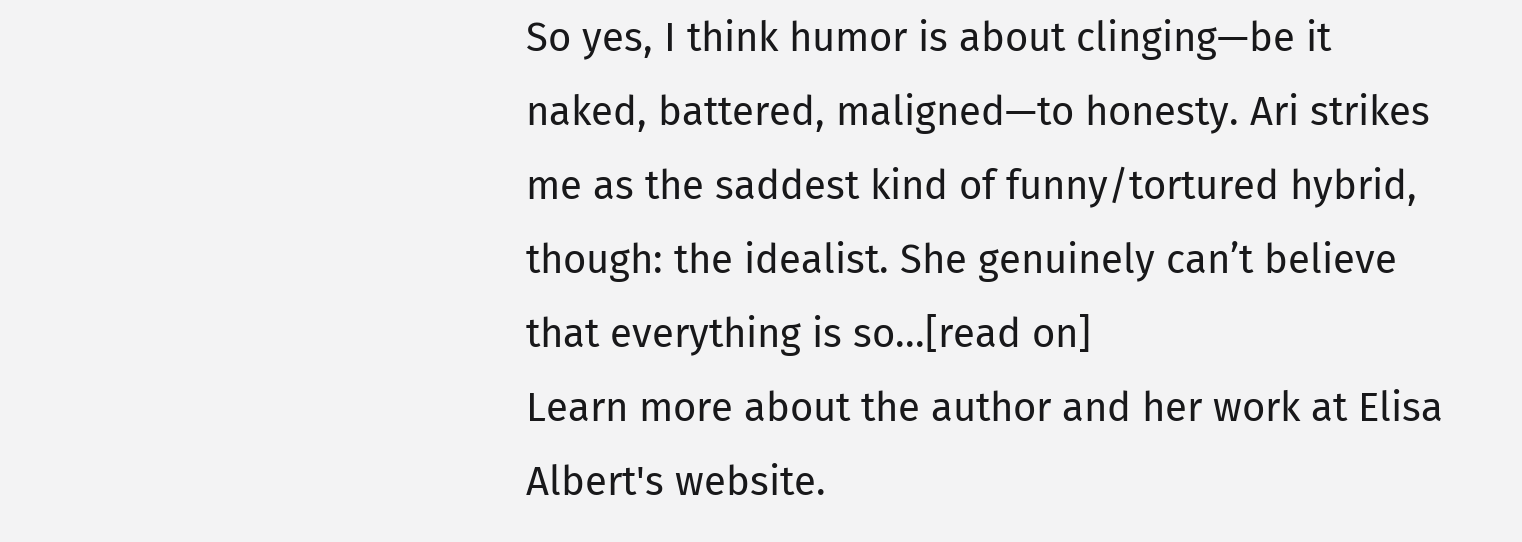So yes, I think humor is about clinging—be it naked, battered, maligned—to honesty. Ari strikes me as the saddest kind of funny/tortured hybrid, though: the idealist. She genuinely can’t believe that everything is so...[read on]
Learn more about the author and her work at Elisa Albert's website.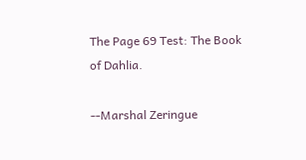The Page 69 Test: The Book of Dahlia.

--Marshal Zeringue